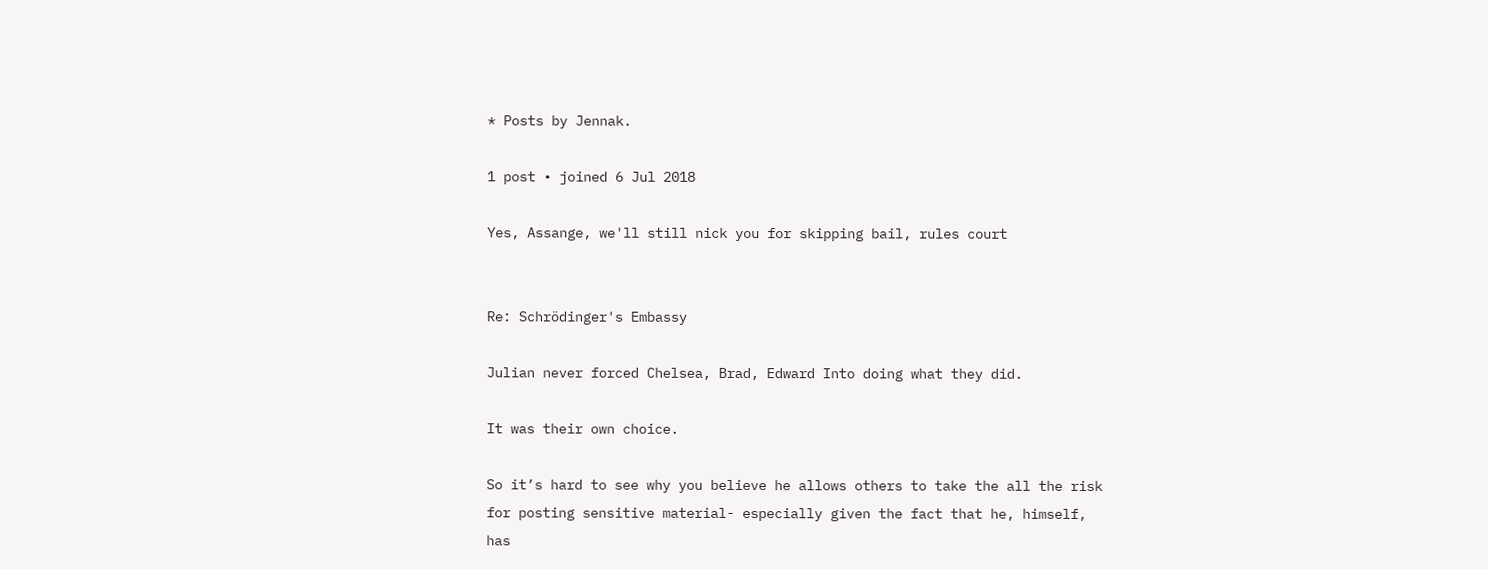* Posts by Jennak.

1 post • joined 6 Jul 2018

Yes, Assange, we'll still nick you for skipping bail, rules court


Re: Schrödinger's Embassy

Julian never forced Chelsea, Brad, Edward Into doing what they did.

It was their own choice.

So it’s hard to see why you believe he allows others to take the all the risk for posting sensitive material- especially given the fact that he, himself, has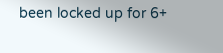been locked up for 6+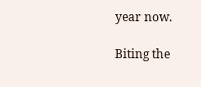year now.

Biting the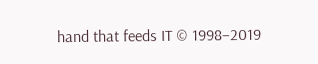hand that feeds IT © 1998–2019